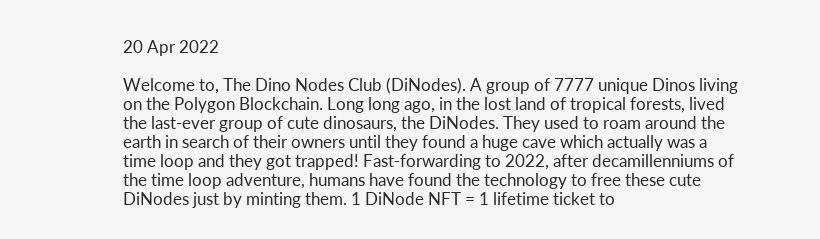20 Apr 2022

Welcome to, The Dino Nodes Club (DiNodes). A group of 7777 unique Dinos living on the Polygon Blockchain. Long long ago, in the lost land of tropical forests, lived the last-ever group of cute dinosaurs, the DiNodes. They used to roam around the earth in search of their owners until they found a huge cave which actually was a time loop and they got trapped! Fast-forwarding to 2022, after decamillenniums of the time loop adventure, humans have found the technology to free these cute DiNodes just by minting them. 1 DiNode NFT = 1 lifetime ticket to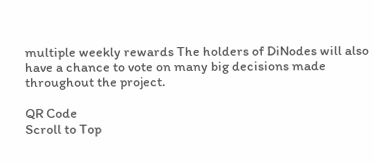multiple weekly rewards The holders of DiNodes will also have a chance to vote on many big decisions made throughout the project.

QR Code
Scroll to Top